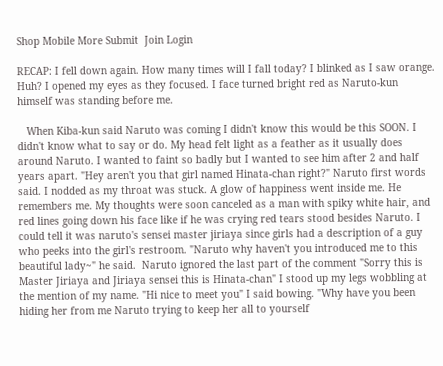Shop Mobile More Submit  Join Login

RECAP: I fell down again. How many times will I fall today? I blinked as I saw orange. Huh? I opened my eyes as they focused. I face turned bright red as Naruto-kun himself was standing before me.

   When Kiba-kun said Naruto was coming I didn't know this would be this SOON. I didn't know what to say or do. My head felt light as a feather as it usually does around Naruto. I wanted to faint so badly but I wanted to see him after 2 and half years apart. "Hey aren't you that girl named Hinata-chan right?" Naruto first words said. I nodded as my throat was stuck. A glow of happiness went inside me. He remembers me. My thoughts were soon canceled as a man with spiky white hair, and red lines going down his face like if he was crying red tears stood besides Naruto. I could tell it was naruto's sensei master jiriaya since girls had a description of a guy who peeks into the girl's restroom. "Naruto why haven't you introduced me to this beautiful lady~" he said.  Naruto ignored the last part of the comment "Sorry this is Master Jiriaya and Jiriaya sensei this is Hinata-chan" I stood up my legs wobbling at the mention of my name. "Hi nice to meet you" I said bowing. "Why have you been hiding her from me Naruto trying to keep her all to yourself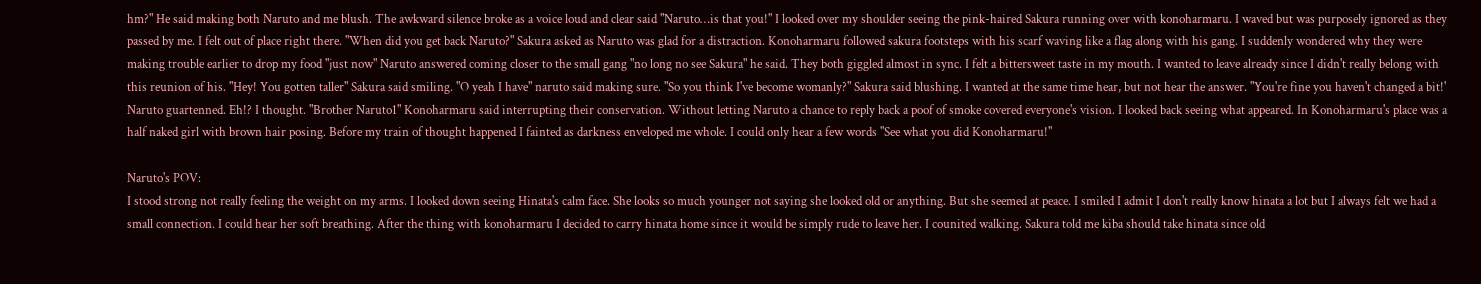hm?" He said making both Naruto and me blush. The awkward silence broke as a voice loud and clear said "Naruto…is that you!" I looked over my shoulder seeing the pink-haired Sakura running over with konoharmaru. I waved but was purposely ignored as they passed by me. I felt out of place right there. "When did you get back Naruto?" Sakura asked as Naruto was glad for a distraction. Konoharmaru followed sakura footsteps with his scarf waving like a flag along with his gang. I suddenly wondered why they were making trouble earlier to drop my food "just now" Naruto answered coming closer to the small gang "no long no see Sakura" he said. They both giggled almost in sync. I felt a bittersweet taste in my mouth. I wanted to leave already since I didn't really belong with this reunion of his. "Hey! You gotten taller" Sakura said smiling. "O yeah I have" naruto said making sure. "So you think I've become womanly?" Sakura said blushing. I wanted at the same time hear, but not hear the answer. "You're fine you haven't changed a bit!' Naruto guartenned. Eh!? I thought. "Brother Naruto1" Konoharmaru said interrupting their conservation. Without letting Naruto a chance to reply back a poof of smoke covered everyone's vision. I looked back seeing what appeared. In Konoharmaru's place was a half naked girl with brown hair posing. Before my train of thought happened I fainted as darkness enveloped me whole. I could only hear a few words "See what you did Konoharmaru!"

Naruto's POV:
I stood strong not really feeling the weight on my arms. I looked down seeing Hinata's calm face. She looks so much younger not saying she looked old or anything. But she seemed at peace. I smiled I admit I don't really know hinata a lot but I always felt we had a small connection. I could hear her soft breathing. After the thing with konoharmaru I decided to carry hinata home since it would be simply rude to leave her. I counited walking. Sakura told me kiba should take hinata since old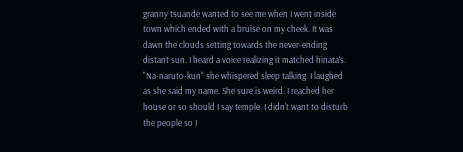granny tsuande wanted to see me when I went inside town which ended with a bruise on my cheek. It was dawn the clouds setting towards the never-ending distant sun. I heard a voice realizing it matched hinata's. "Na-naruto-kun" she whispered sleep talking. I laughed as she said my name. She sure is weird. I reached her house or so should I say temple. I didn't want to disturb the people so I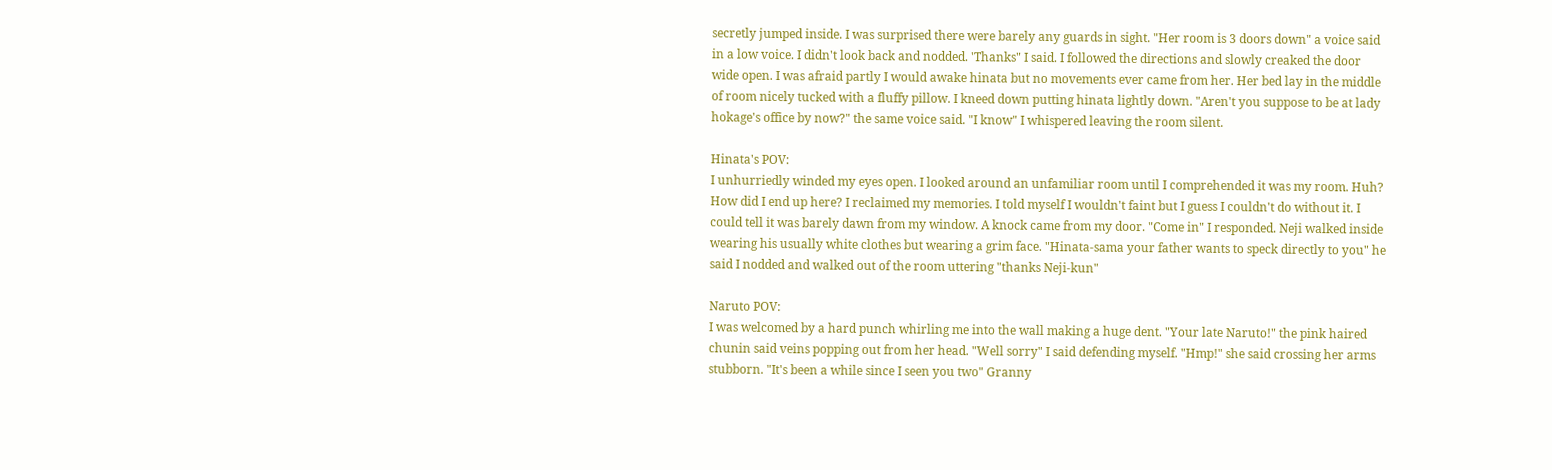secretly jumped inside. I was surprised there were barely any guards in sight. "Her room is 3 doors down" a voice said in a low voice. I didn't look back and nodded. 'Thanks" I said. I followed the directions and slowly creaked the door wide open. I was afraid partly I would awake hinata but no movements ever came from her. Her bed lay in the middle of room nicely tucked with a fluffy pillow. I kneed down putting hinata lightly down. "Aren't you suppose to be at lady hokage's office by now?" the same voice said. "I know" I whispered leaving the room silent.

Hinata's POV:
I unhurriedly winded my eyes open. I looked around an unfamiliar room until I comprehended it was my room. Huh? How did I end up here? I reclaimed my memories. I told myself I wouldn't faint but I guess I couldn't do without it. I could tell it was barely dawn from my window. A knock came from my door. "Come in" I responded. Neji walked inside wearing his usually white clothes but wearing a grim face. "Hinata-sama your father wants to speck directly to you" he said I nodded and walked out of the room uttering "thanks Neji-kun"

Naruto POV:
I was welcomed by a hard punch whirling me into the wall making a huge dent. "Your late Naruto!" the pink haired chunin said veins popping out from her head. "Well sorry" I said defending myself. "Hmp!" she said crossing her arms stubborn. "It's been a while since I seen you two" Granny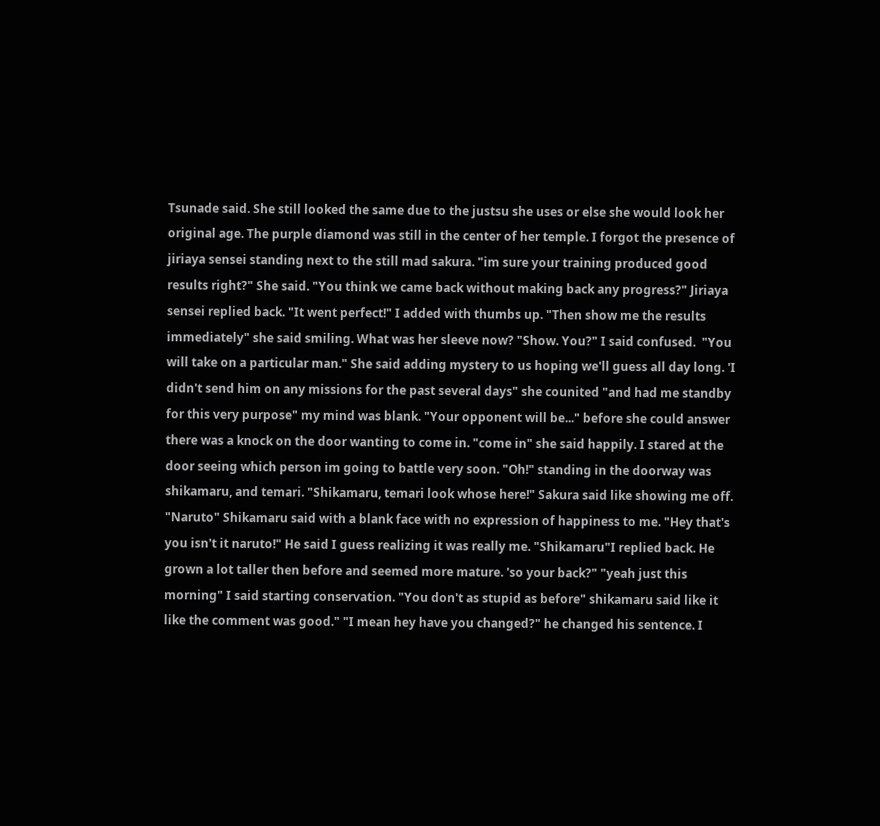Tsunade said. She still looked the same due to the justsu she uses or else she would look her original age. The purple diamond was still in the center of her temple. I forgot the presence of jiriaya sensei standing next to the still mad sakura. "im sure your training produced good results right?" She said. "You think we came back without making back any progress?" Jiriaya sensei replied back. "It went perfect!" I added with thumbs up. "Then show me the results immediately" she said smiling. What was her sleeve now? "Show. You?" I said confused.  "You will take on a particular man." She said adding mystery to us hoping we'll guess all day long. 'I didn't send him on any missions for the past several days" she counited "and had me standby for this very purpose" my mind was blank. "Your opponent will be..." before she could answer there was a knock on the door wanting to come in. "come in" she said happily. I stared at the door seeing which person im going to battle very soon. "Oh!" standing in the doorway was shikamaru, and temari. "Shikamaru, temari look whose here!" Sakura said like showing me off. "Naruto" Shikamaru said with a blank face with no expression of happiness to me. "Hey that's you isn't it naruto!" He said I guess realizing it was really me. "Shikamaru"I replied back. He grown a lot taller then before and seemed more mature. 'so your back?" "yeah just this morning" I said starting conservation. "You don't as stupid as before" shikamaru said like it like the comment was good." "I mean hey have you changed?" he changed his sentence. I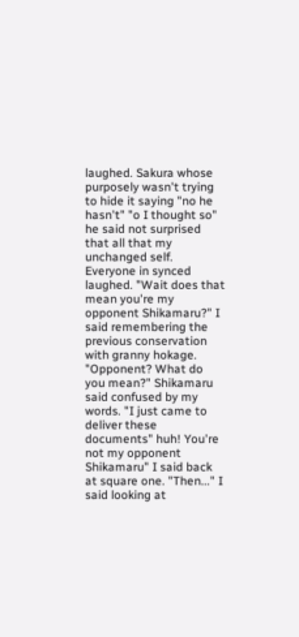laughed. Sakura whose purposely wasn't trying to hide it saying "no he hasn't" "o I thought so" he said not surprised that all that my unchanged self. Everyone in synced laughed. "Wait does that mean you're my opponent Shikamaru?" I said remembering the previous conservation with granny hokage. "Opponent? What do you mean?" Shikamaru said confused by my words. "I just came to deliver these documents" huh! You're not my opponent Shikamaru" I said back at square one. "Then..." I said looking at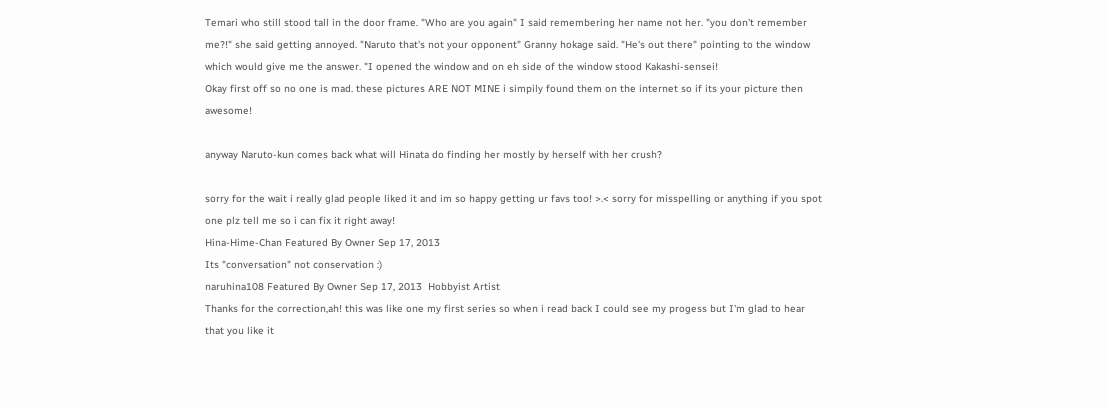Temari who still stood tall in the door frame. "Who are you again" I said remembering her name not her. "you don't remember me?!" she said getting annoyed. "Naruto that's not your opponent" Granny hokage said. "He's out there" pointing to the window which would give me the answer. "I opened the window and on eh side of the window stood Kakashi-sensei!
Okay first off so no one is mad. these pictures ARE NOT MINE i simpily found them on the internet so if its your picture then awesome!

anyway Naruto-kun comes back what will Hinata do finding her mostly by herself with her crush?

sorry for the wait i really glad people liked it and im so happy getting ur favs too! >.< sorry for misspelling or anything if you spot one plz tell me so i can fix it right away!
Hina-Hime-Chan Featured By Owner Sep 17, 2013
Its "conversation" not conservation :)
naruhina108 Featured By Owner Sep 17, 2013  Hobbyist Artist
Thanks for the correction,ah! this was like one my first series so when i read back I could see my progess but I'm glad to hear that you like it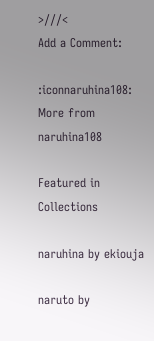>///<
Add a Comment:

:iconnaruhina108: More from naruhina108

Featured in Collections

naruhina by ekiouja

naruto by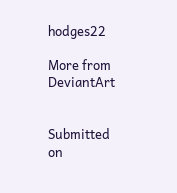hodges22

More from DeviantArt


Submitted on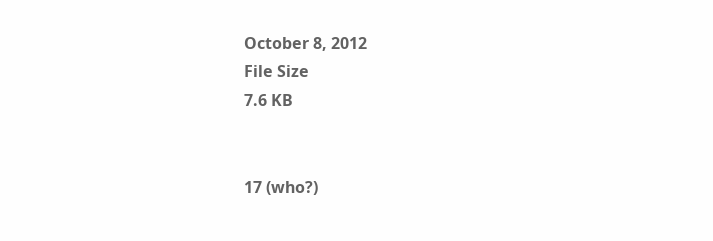October 8, 2012
File Size
7.6 KB


17 (who?)